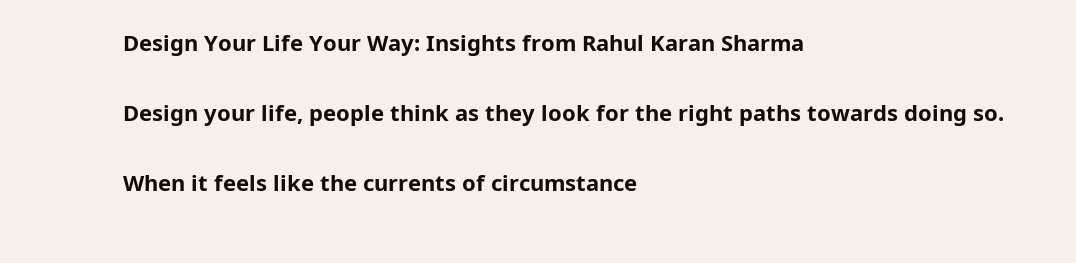Design Your Life Your Way: Insights from Rahul Karan Sharma

Design your life, people think as they look for the right paths towards doing so.

When it feels like the currents of circumstance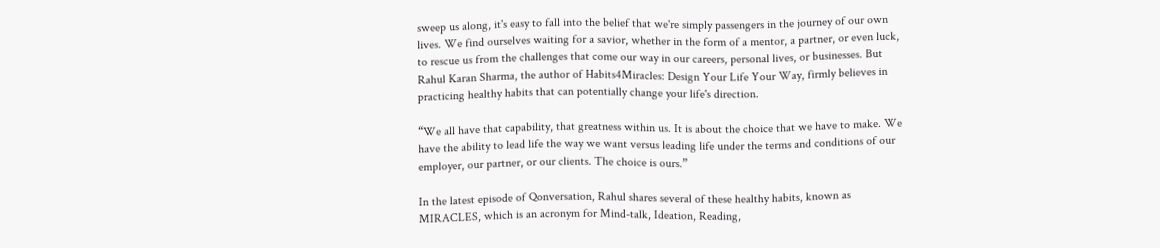sweep us along, it's easy to fall into the belief that we're simply passengers in the journey of our own lives. We find ourselves waiting for a savior, whether in the form of a mentor, a partner, or even luck, to rescue us from the challenges that come our way in our careers, personal lives, or businesses. But Rahul Karan Sharma, the author of Habits4Miracles: Design Your Life Your Way, firmly believes in practicing healthy habits that can potentially change your life's direction.

“We all have that capability, that greatness within us. It is about the choice that we have to make. We have the ability to lead life the way we want versus leading life under the terms and conditions of our employer, our partner, or our clients. The choice is ours.”

In the latest episode of Qonversation, Rahul shares several of these healthy habits, known as MIRACLES, which is an acronym for Mind-talk, Ideation, Reading,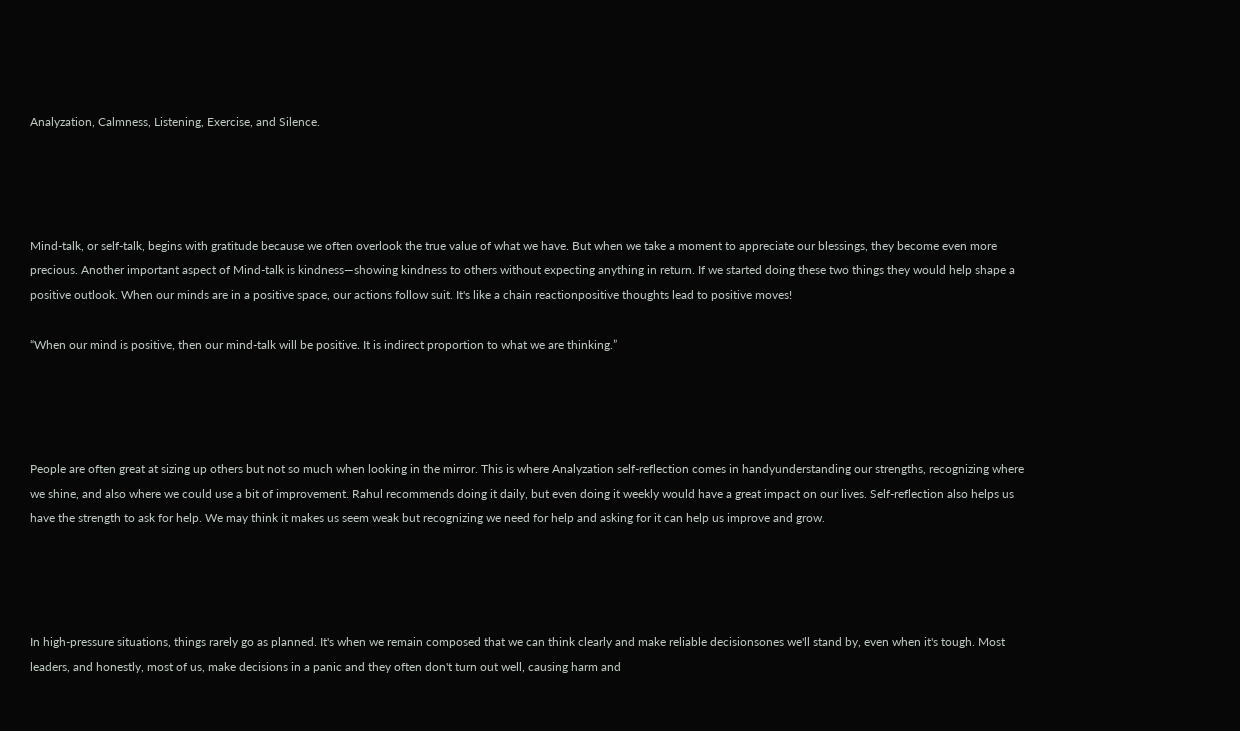Analyzation, Calmness, Listening, Exercise, and Silence.




Mind-talk, or self-talk, begins with gratitude because we often overlook the true value of what we have. But when we take a moment to appreciate our blessings, they become even more precious. Another important aspect of Mind-talk is kindness—showing kindness to others without expecting anything in return. If we started doing these two things they would help shape a positive outlook. When our minds are in a positive space, our actions follow suit. It's like a chain reactionpositive thoughts lead to positive moves!

“When our mind is positive, then our mind-talk will be positive. It is indirect proportion to what we are thinking.”




People are often great at sizing up others but not so much when looking in the mirror. This is where Analyzation self-reflection comes in handyunderstanding our strengths, recognizing where we shine, and also where we could use a bit of improvement. Rahul recommends doing it daily, but even doing it weekly would have a great impact on our lives. Self-reflection also helps us have the strength to ask for help. We may think it makes us seem weak but recognizing we need for help and asking for it can help us improve and grow.




In high-pressure situations, things rarely go as planned. It's when we remain composed that we can think clearly and make reliable decisionsones we'll stand by, even when it's tough. Most leaders, and honestly, most of us, make decisions in a panic and they often don't turn out well, causing harm and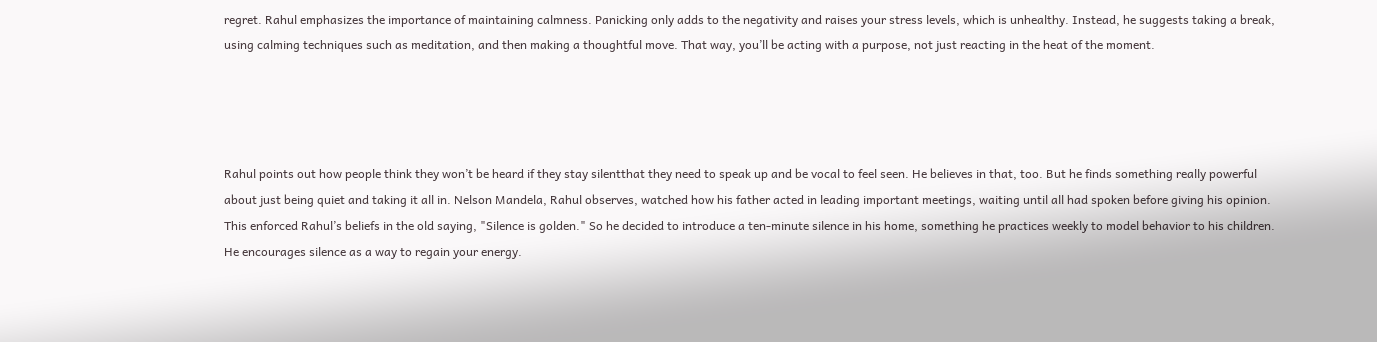regret. Rahul emphasizes the importance of maintaining calmness. Panicking only adds to the negativity and raises your stress levels, which is unhealthy. Instead, he suggests taking a break, using calming techniques such as meditation, and then making a thoughtful move. That way, you’ll be acting with a purpose, not just reacting in the heat of the moment.




Rahul points out how people think they won’t be heard if they stay silentthat they need to speak up and be vocal to feel seen. He believes in that, too. But he finds something really powerful about just being quiet and taking it all in. Nelson Mandela, Rahul observes, watched how his father acted in leading important meetings, waiting until all had spoken before giving his opinion. This enforced Rahul’s beliefs in the old saying, "Silence is golden." So he decided to introduce a ten-minute silence in his home, something he practices weekly to model behavior to his children. He encourages silence as a way to regain your energy.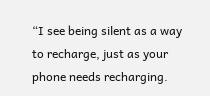“I see being silent as a way to recharge, just as your phone needs recharging.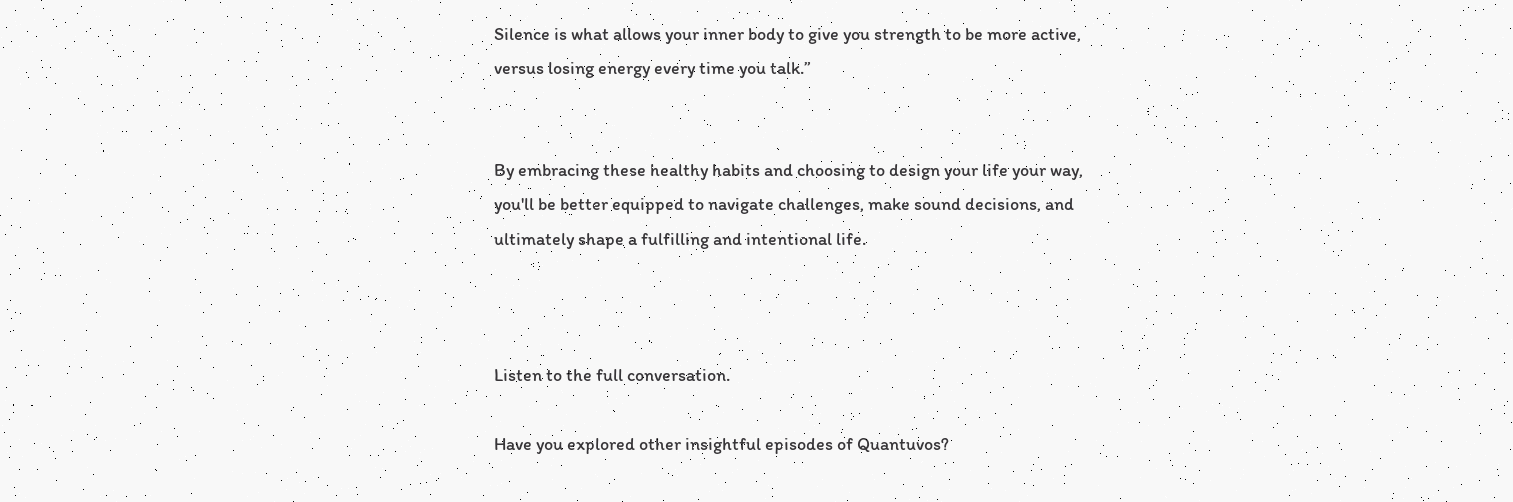Silence is what allows your inner body to give you strength to be more active, versus losing energy every time you talk.”


By embracing these healthy habits and choosing to design your life your way, you'll be better equipped to navigate challenges, make sound decisions, and ultimately shape a fulfilling and intentional life.



Listen to the full conversation.

Have you explored other insightful episodes of Quantuvos?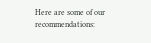Here are some of our recommendations: